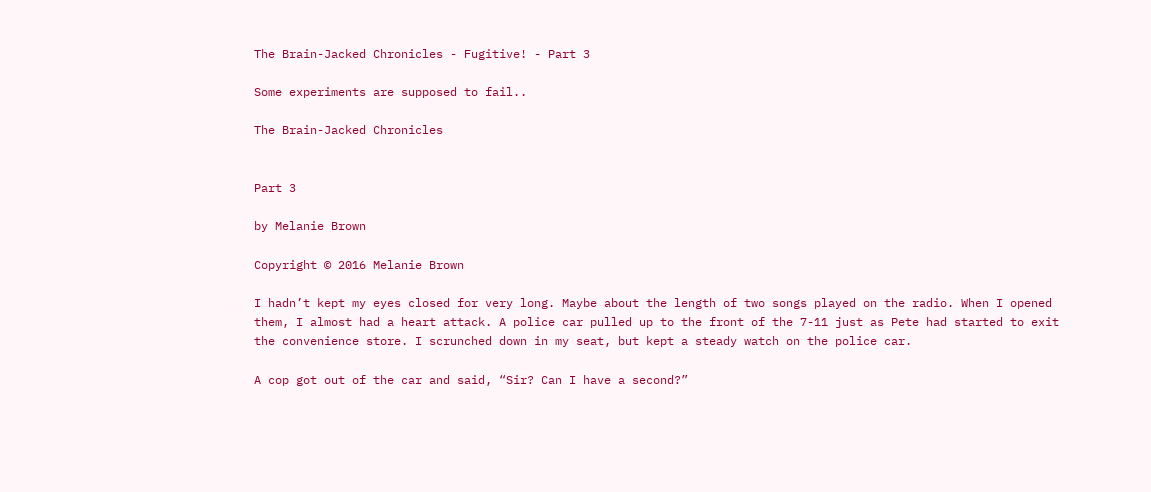The Brain-Jacked Chronicles - Fugitive! - Part 3

Some experiments are supposed to fail..

The Brain-Jacked Chronicles


Part 3

by Melanie Brown

Copyright © 2016 Melanie Brown

I hadn’t kept my eyes closed for very long. Maybe about the length of two songs played on the radio. When I opened them, I almost had a heart attack. A police car pulled up to the front of the 7-11 just as Pete had started to exit the convenience store. I scrunched down in my seat, but kept a steady watch on the police car.

A cop got out of the car and said, “Sir? Can I have a second?”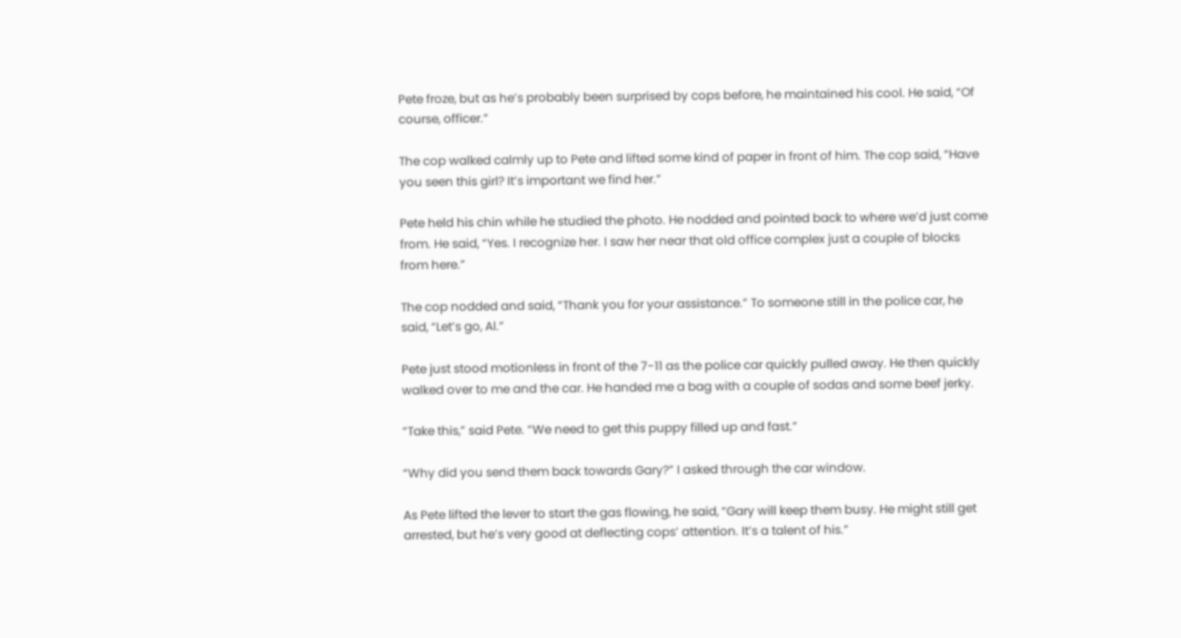Pete froze, but as he’s probably been surprised by cops before, he maintained his cool. He said, “Of course, officer.”

The cop walked calmly up to Pete and lifted some kind of paper in front of him. The cop said, “Have you seen this girl? It’s important we find her.”

Pete held his chin while he studied the photo. He nodded and pointed back to where we’d just come from. He said, “Yes. I recognize her. I saw her near that old office complex just a couple of blocks from here.”

The cop nodded and said, “Thank you for your assistance.” To someone still in the police car, he said, “Let’s go, Al.”

Pete just stood motionless in front of the 7-11 as the police car quickly pulled away. He then quickly walked over to me and the car. He handed me a bag with a couple of sodas and some beef jerky.

“Take this,” said Pete. “We need to get this puppy filled up and fast.”

“Why did you send them back towards Gary?” I asked through the car window.

As Pete lifted the lever to start the gas flowing, he said, “Gary will keep them busy. He might still get arrested, but he’s very good at deflecting cops’ attention. It’s a talent of his.”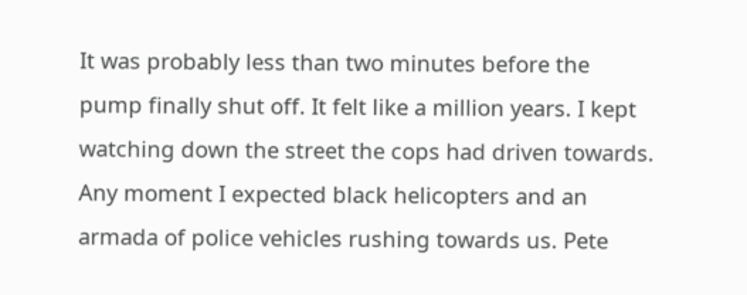It was probably less than two minutes before the pump finally shut off. It felt like a million years. I kept watching down the street the cops had driven towards. Any moment I expected black helicopters and an armada of police vehicles rushing towards us. Pete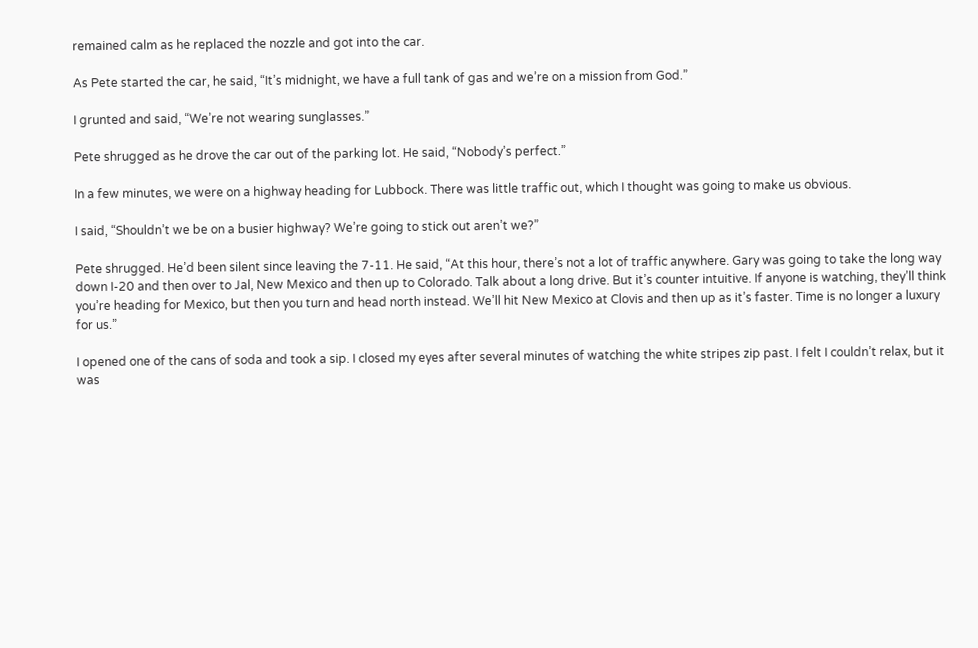remained calm as he replaced the nozzle and got into the car.

As Pete started the car, he said, “It’s midnight, we have a full tank of gas and we’re on a mission from God.”

I grunted and said, “We’re not wearing sunglasses.”

Pete shrugged as he drove the car out of the parking lot. He said, “Nobody’s perfect.”

In a few minutes, we were on a highway heading for Lubbock. There was little traffic out, which I thought was going to make us obvious.

I said, “Shouldn’t we be on a busier highway? We’re going to stick out aren’t we?”

Pete shrugged. He’d been silent since leaving the 7-11. He said, “At this hour, there’s not a lot of traffic anywhere. Gary was going to take the long way down I-20 and then over to Jal, New Mexico and then up to Colorado. Talk about a long drive. But it’s counter intuitive. If anyone is watching, they’ll think you’re heading for Mexico, but then you turn and head north instead. We’ll hit New Mexico at Clovis and then up as it’s faster. Time is no longer a luxury for us.”

I opened one of the cans of soda and took a sip. I closed my eyes after several minutes of watching the white stripes zip past. I felt I couldn’t relax, but it was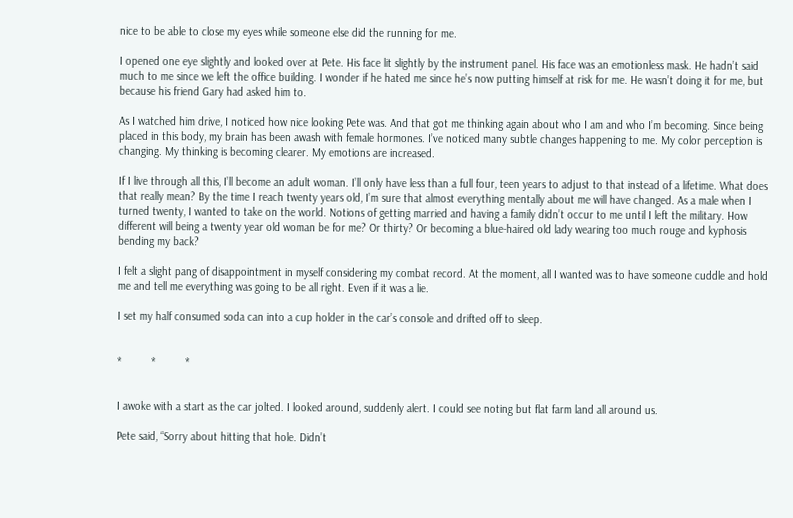nice to be able to close my eyes while someone else did the running for me.

I opened one eye slightly and looked over at Pete. His face lit slightly by the instrument panel. His face was an emotionless mask. He hadn’t said much to me since we left the office building. I wonder if he hated me since he’s now putting himself at risk for me. He wasn’t doing it for me, but because his friend Gary had asked him to.

As I watched him drive, I noticed how nice looking Pete was. And that got me thinking again about who I am and who I’m becoming. Since being placed in this body, my brain has been awash with female hormones. I’ve noticed many subtle changes happening to me. My color perception is changing. My thinking is becoming clearer. My emotions are increased.

If I live through all this, I’ll become an adult woman. I’ll only have less than a full four, teen years to adjust to that instead of a lifetime. What does that really mean? By the time I reach twenty years old, I’m sure that almost everything mentally about me will have changed. As a male when I turned twenty, I wanted to take on the world. Notions of getting married and having a family didn’t occur to me until I left the military. How different will being a twenty year old woman be for me? Or thirty? Or becoming a blue-haired old lady wearing too much rouge and kyphosis bending my back?

I felt a slight pang of disappointment in myself considering my combat record. At the moment, all I wanted was to have someone cuddle and hold me and tell me everything was going to be all right. Even if it was a lie.

I set my half consumed soda can into a cup holder in the car’s console and drifted off to sleep.


*          *          *


I awoke with a start as the car jolted. I looked around, suddenly alert. I could see noting but flat farm land all around us.

Pete said, “Sorry about hitting that hole. Didn’t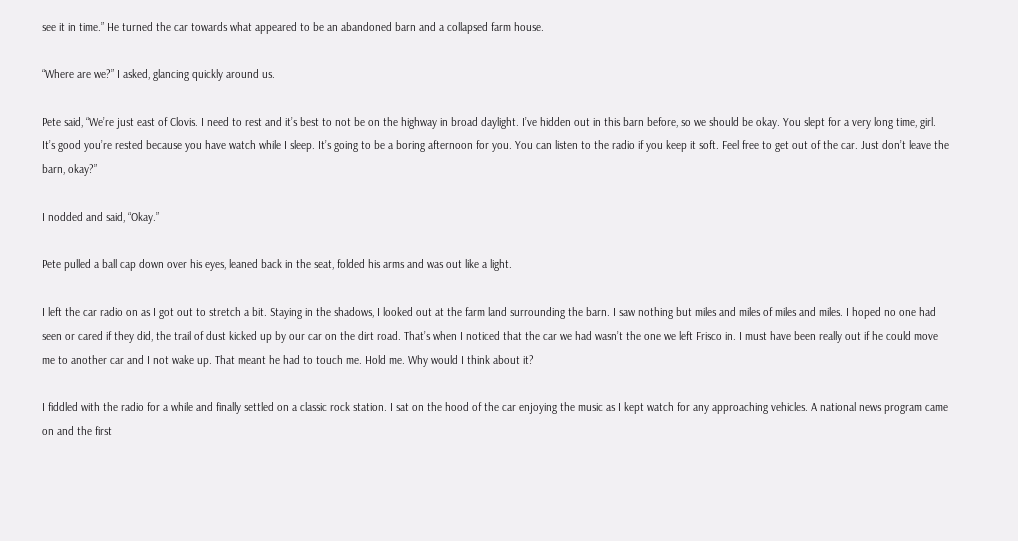see it in time.” He turned the car towards what appeared to be an abandoned barn and a collapsed farm house.

“Where are we?” I asked, glancing quickly around us.

Pete said, “We’re just east of Clovis. I need to rest and it’s best to not be on the highway in broad daylight. I’ve hidden out in this barn before, so we should be okay. You slept for a very long time, girl. It’s good you’re rested because you have watch while I sleep. It’s going to be a boring afternoon for you. You can listen to the radio if you keep it soft. Feel free to get out of the car. Just don’t leave the barn, okay?”

I nodded and said, “Okay.”

Pete pulled a ball cap down over his eyes, leaned back in the seat, folded his arms and was out like a light.

I left the car radio on as I got out to stretch a bit. Staying in the shadows, I looked out at the farm land surrounding the barn. I saw nothing but miles and miles of miles and miles. I hoped no one had seen or cared if they did, the trail of dust kicked up by our car on the dirt road. That’s when I noticed that the car we had wasn’t the one we left Frisco in. I must have been really out if he could move me to another car and I not wake up. That meant he had to touch me. Hold me. Why would I think about it?

I fiddled with the radio for a while and finally settled on a classic rock station. I sat on the hood of the car enjoying the music as I kept watch for any approaching vehicles. A national news program came on and the first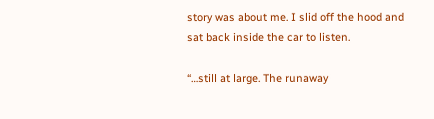story was about me. I slid off the hood and sat back inside the car to listen.

“…still at large. The runaway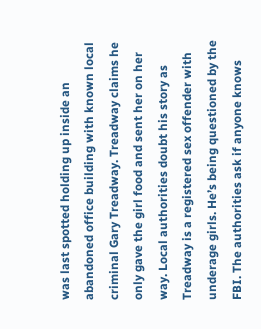was last spotted holding up inside an abandoned office building with known local criminal Gary Treadway. Treadway claims he only gave the girl food and sent her on her way. Local authorities doubt his story as Treadway is a registered sex offender with underage girls. He’s being questioned by the FBI. The authorities ask if anyone knows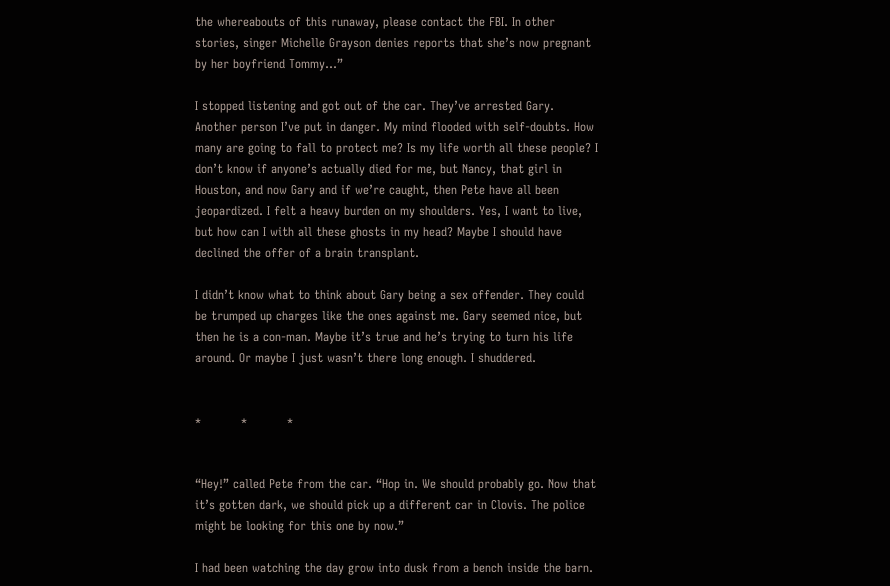the whereabouts of this runaway, please contact the FBI. In other stories, singer Michelle Grayson denies reports that she’s now pregnant by her boyfriend Tommy…”

I stopped listening and got out of the car. They’ve arrested Gary. Another person I’ve put in danger. My mind flooded with self-doubts. How many are going to fall to protect me? Is my life worth all these people? I don’t know if anyone’s actually died for me, but Nancy, that girl in Houston, and now Gary and if we’re caught, then Pete have all been jeopardized. I felt a heavy burden on my shoulders. Yes, I want to live, but how can I with all these ghosts in my head? Maybe I should have declined the offer of a brain transplant.

I didn’t know what to think about Gary being a sex offender. They could be trumped up charges like the ones against me. Gary seemed nice, but then he is a con-man. Maybe it’s true and he’s trying to turn his life around. Or maybe I just wasn’t there long enough. I shuddered.


*          *          *


“Hey!” called Pete from the car. “Hop in. We should probably go. Now that it’s gotten dark, we should pick up a different car in Clovis. The police might be looking for this one by now.”

I had been watching the day grow into dusk from a bench inside the barn.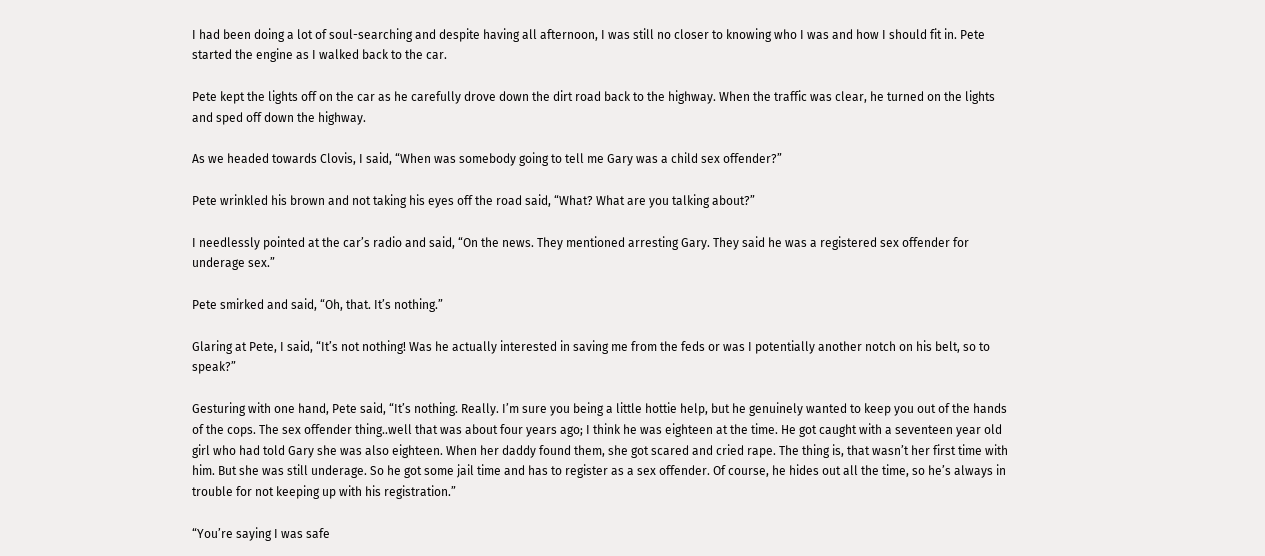I had been doing a lot of soul-searching and despite having all afternoon, I was still no closer to knowing who I was and how I should fit in. Pete started the engine as I walked back to the car.

Pete kept the lights off on the car as he carefully drove down the dirt road back to the highway. When the traffic was clear, he turned on the lights and sped off down the highway.

As we headed towards Clovis, I said, “When was somebody going to tell me Gary was a child sex offender?”

Pete wrinkled his brown and not taking his eyes off the road said, “What? What are you talking about?”

I needlessly pointed at the car’s radio and said, “On the news. They mentioned arresting Gary. They said he was a registered sex offender for underage sex.”

Pete smirked and said, “Oh, that. It’s nothing.”

Glaring at Pete, I said, “It’s not nothing! Was he actually interested in saving me from the feds or was I potentially another notch on his belt, so to speak?”

Gesturing with one hand, Pete said, “It’s nothing. Really. I’m sure you being a little hottie help, but he genuinely wanted to keep you out of the hands of the cops. The sex offender thing..well that was about four years ago; I think he was eighteen at the time. He got caught with a seventeen year old girl who had told Gary she was also eighteen. When her daddy found them, she got scared and cried rape. The thing is, that wasn’t her first time with him. But she was still underage. So he got some jail time and has to register as a sex offender. Of course, he hides out all the time, so he’s always in trouble for not keeping up with his registration.”

“You’re saying I was safe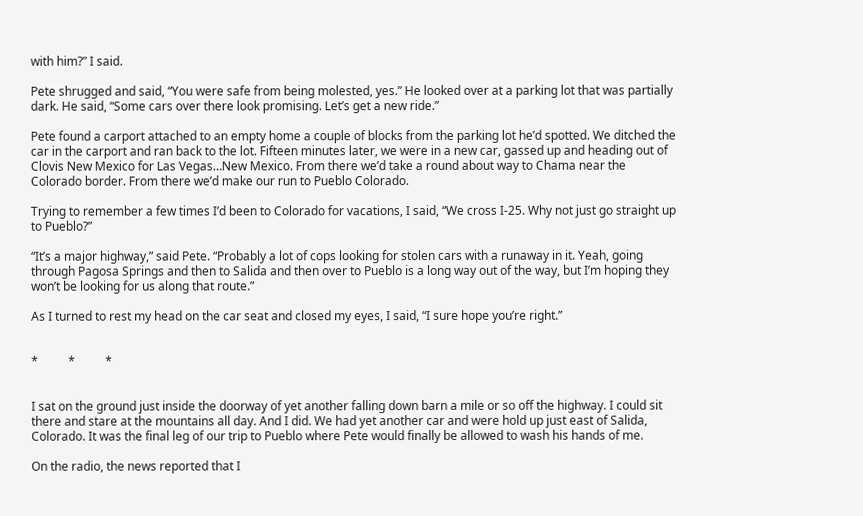with him?” I said.

Pete shrugged and said, “You were safe from being molested, yes.” He looked over at a parking lot that was partially dark. He said, “Some cars over there look promising. Let’s get a new ride.”

Pete found a carport attached to an empty home a couple of blocks from the parking lot he’d spotted. We ditched the car in the carport and ran back to the lot. Fifteen minutes later, we were in a new car, gassed up and heading out of Clovis New Mexico for Las Vegas…New Mexico. From there we’d take a round about way to Chama near the Colorado border. From there we’d make our run to Pueblo Colorado.

Trying to remember a few times I’d been to Colorado for vacations, I said, “We cross I-25. Why not just go straight up to Pueblo?”

“It’s a major highway,” said Pete. “Probably a lot of cops looking for stolen cars with a runaway in it. Yeah, going through Pagosa Springs and then to Salida and then over to Pueblo is a long way out of the way, but I’m hoping they won’t be looking for us along that route.”

As I turned to rest my head on the car seat and closed my eyes, I said, “I sure hope you’re right.”


*          *          *


I sat on the ground just inside the doorway of yet another falling down barn a mile or so off the highway. I could sit there and stare at the mountains all day. And I did. We had yet another car and were hold up just east of Salida, Colorado. It was the final leg of our trip to Pueblo where Pete would finally be allowed to wash his hands of me.

On the radio, the news reported that I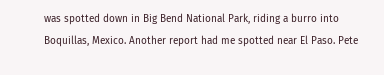was spotted down in Big Bend National Park, riding a burro into Boquillas, Mexico. Another report had me spotted near El Paso. Pete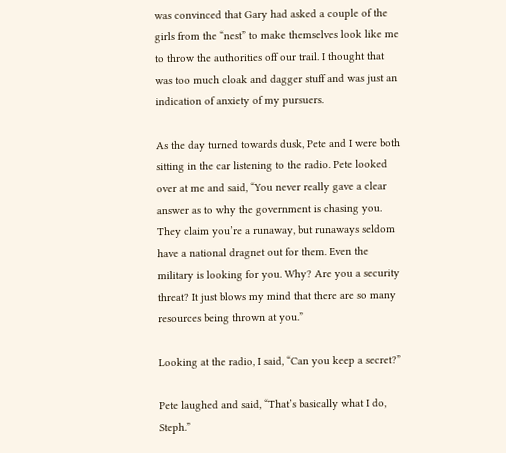was convinced that Gary had asked a couple of the girls from the “nest” to make themselves look like me to throw the authorities off our trail. I thought that was too much cloak and dagger stuff and was just an indication of anxiety of my pursuers.

As the day turned towards dusk, Pete and I were both sitting in the car listening to the radio. Pete looked over at me and said, “You never really gave a clear answer as to why the government is chasing you. They claim you’re a runaway, but runaways seldom have a national dragnet out for them. Even the military is looking for you. Why? Are you a security threat? It just blows my mind that there are so many resources being thrown at you.”

Looking at the radio, I said, “Can you keep a secret?”

Pete laughed and said, “That’s basically what I do, Steph.”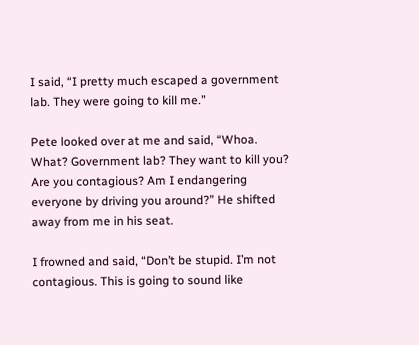I said, “I pretty much escaped a government lab. They were going to kill me.”

Pete looked over at me and said, “Whoa. What? Government lab? They want to kill you? Are you contagious? Am I endangering everyone by driving you around?” He shifted away from me in his seat.

I frowned and said, “Don’t be stupid. I’m not contagious. This is going to sound like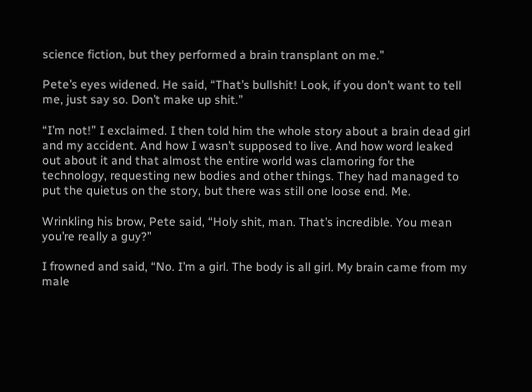science fiction, but they performed a brain transplant on me.”

Pete’s eyes widened. He said, “That’s bullshit! Look, if you don’t want to tell me, just say so. Don’t make up shit.”

“I’m not!” I exclaimed. I then told him the whole story about a brain dead girl and my accident. And how I wasn’t supposed to live. And how word leaked out about it and that almost the entire world was clamoring for the technology, requesting new bodies and other things. They had managed to put the quietus on the story, but there was still one loose end. Me.

Wrinkling his brow, Pete said, “Holy shit, man. That’s incredible. You mean you’re really a guy?”

I frowned and said, “No. I’m a girl. The body is all girl. My brain came from my male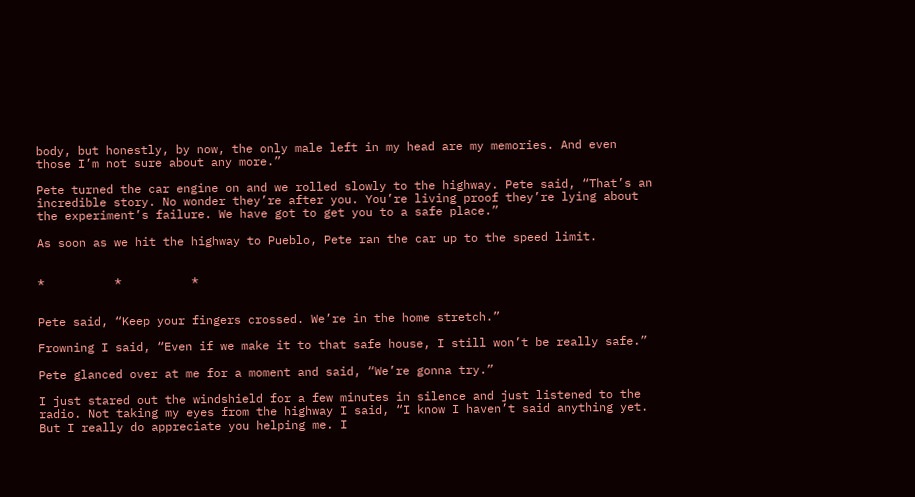body, but honestly, by now, the only male left in my head are my memories. And even those I’m not sure about any more.”

Pete turned the car engine on and we rolled slowly to the highway. Pete said, “That’s an incredible story. No wonder they’re after you. You’re living proof they’re lying about the experiment’s failure. We have got to get you to a safe place.”

As soon as we hit the highway to Pueblo, Pete ran the car up to the speed limit.


*          *          *


Pete said, “Keep your fingers crossed. We’re in the home stretch.”

Frowning I said, “Even if we make it to that safe house, I still won’t be really safe.”

Pete glanced over at me for a moment and said, “We’re gonna try.”

I just stared out the windshield for a few minutes in silence and just listened to the radio. Not taking my eyes from the highway I said, “I know I haven’t said anything yet. But I really do appreciate you helping me. I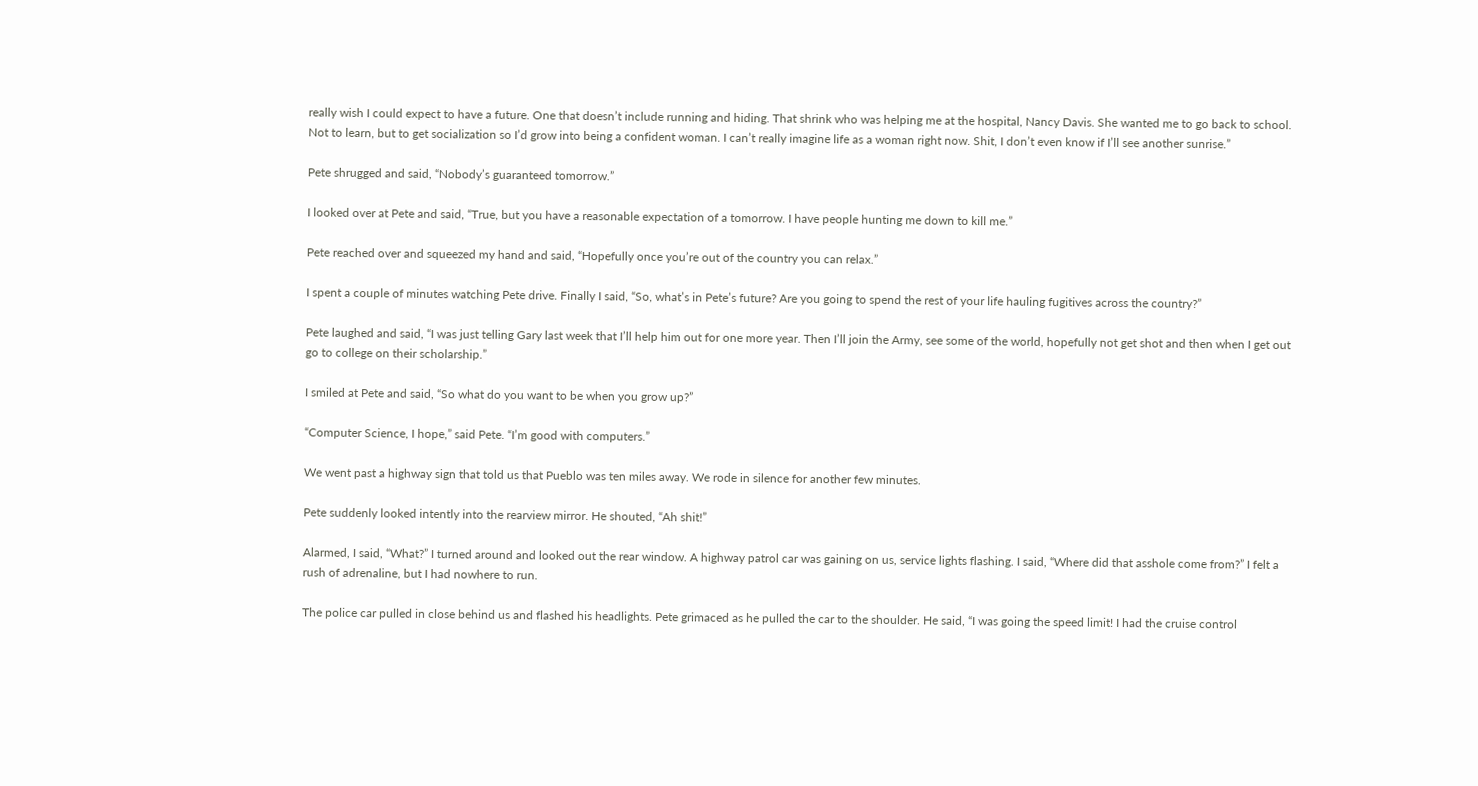really wish I could expect to have a future. One that doesn’t include running and hiding. That shrink who was helping me at the hospital, Nancy Davis. She wanted me to go back to school. Not to learn, but to get socialization so I’d grow into being a confident woman. I can’t really imagine life as a woman right now. Shit, I don’t even know if I’ll see another sunrise.”

Pete shrugged and said, “Nobody’s guaranteed tomorrow.”

I looked over at Pete and said, “True, but you have a reasonable expectation of a tomorrow. I have people hunting me down to kill me.”

Pete reached over and squeezed my hand and said, “Hopefully once you’re out of the country you can relax.”

I spent a couple of minutes watching Pete drive. Finally I said, “So, what’s in Pete’s future? Are you going to spend the rest of your life hauling fugitives across the country?”

Pete laughed and said, “I was just telling Gary last week that I’ll help him out for one more year. Then I’ll join the Army, see some of the world, hopefully not get shot and then when I get out go to college on their scholarship.”

I smiled at Pete and said, “So what do you want to be when you grow up?”

“Computer Science, I hope,” said Pete. “I’m good with computers.”

We went past a highway sign that told us that Pueblo was ten miles away. We rode in silence for another few minutes.

Pete suddenly looked intently into the rearview mirror. He shouted, “Ah shit!”

Alarmed, I said, “What?” I turned around and looked out the rear window. A highway patrol car was gaining on us, service lights flashing. I said, “Where did that asshole come from?” I felt a rush of adrenaline, but I had nowhere to run.

The police car pulled in close behind us and flashed his headlights. Pete grimaced as he pulled the car to the shoulder. He said, “I was going the speed limit! I had the cruise control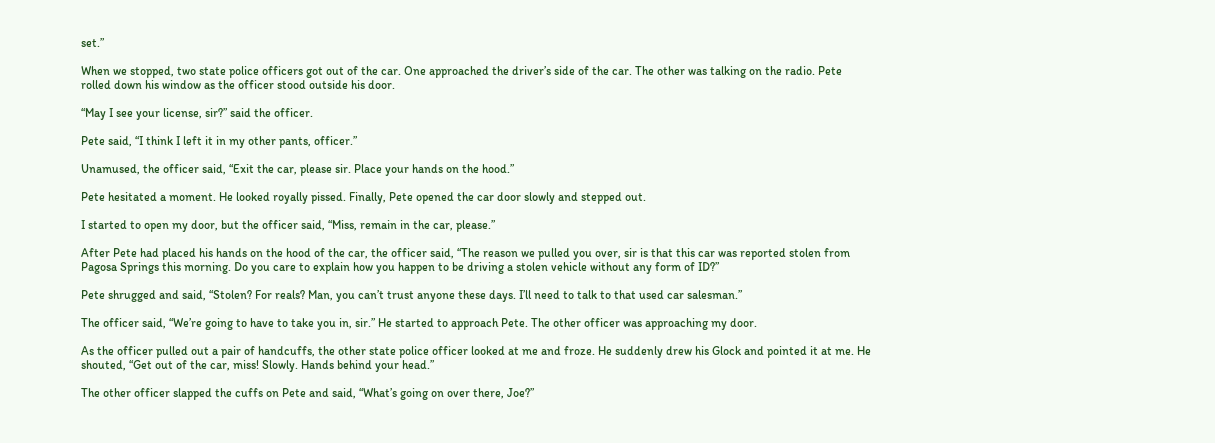set.”

When we stopped, two state police officers got out of the car. One approached the driver’s side of the car. The other was talking on the radio. Pete rolled down his window as the officer stood outside his door.

“May I see your license, sir?” said the officer.

Pete said, “I think I left it in my other pants, officer.”

Unamused, the officer said, “Exit the car, please sir. Place your hands on the hood.”

Pete hesitated a moment. He looked royally pissed. Finally, Pete opened the car door slowly and stepped out.

I started to open my door, but the officer said, “Miss, remain in the car, please.”

After Pete had placed his hands on the hood of the car, the officer said, “The reason we pulled you over, sir is that this car was reported stolen from Pagosa Springs this morning. Do you care to explain how you happen to be driving a stolen vehicle without any form of ID?”

Pete shrugged and said, “Stolen? For reals? Man, you can’t trust anyone these days. I’ll need to talk to that used car salesman.”

The officer said, “We’re going to have to take you in, sir.” He started to approach Pete. The other officer was approaching my door.

As the officer pulled out a pair of handcuffs, the other state police officer looked at me and froze. He suddenly drew his Glock and pointed it at me. He shouted, “Get out of the car, miss! Slowly. Hands behind your head.”

The other officer slapped the cuffs on Pete and said, “What’s going on over there, Joe?”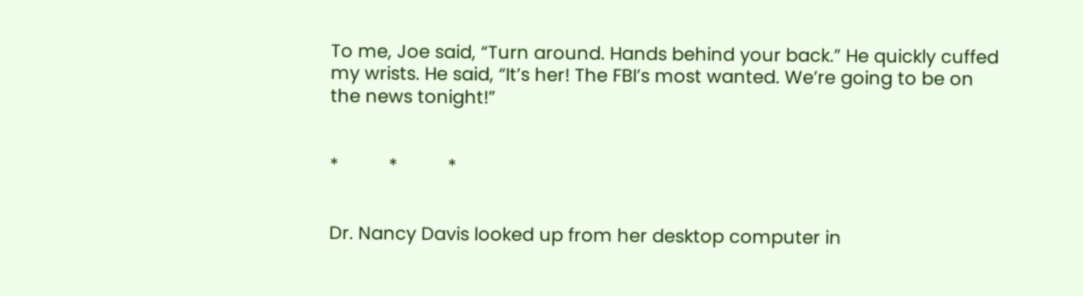To me, Joe said, “Turn around. Hands behind your back.” He quickly cuffed my wrists. He said, “It’s her! The FBI’s most wanted. We’re going to be on the news tonight!”


*          *          *


Dr. Nancy Davis looked up from her desktop computer in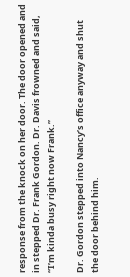response from the knock on her door. The door opened and in stepped Dr. Frank Gordon. Dr. Davis frowned and said, “I’m kinda busy right now Frank.”

Dr. Gordon stepped into Nancy’s office anyway and shut the door behind him.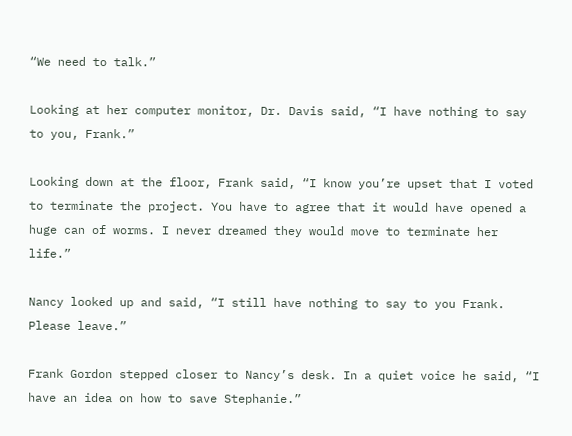“We need to talk.”

Looking at her computer monitor, Dr. Davis said, “I have nothing to say to you, Frank.”

Looking down at the floor, Frank said, “I know you’re upset that I voted to terminate the project. You have to agree that it would have opened a huge can of worms. I never dreamed they would move to terminate her life.”

Nancy looked up and said, “I still have nothing to say to you Frank. Please leave.”

Frank Gordon stepped closer to Nancy’s desk. In a quiet voice he said, “I have an idea on how to save Stephanie.”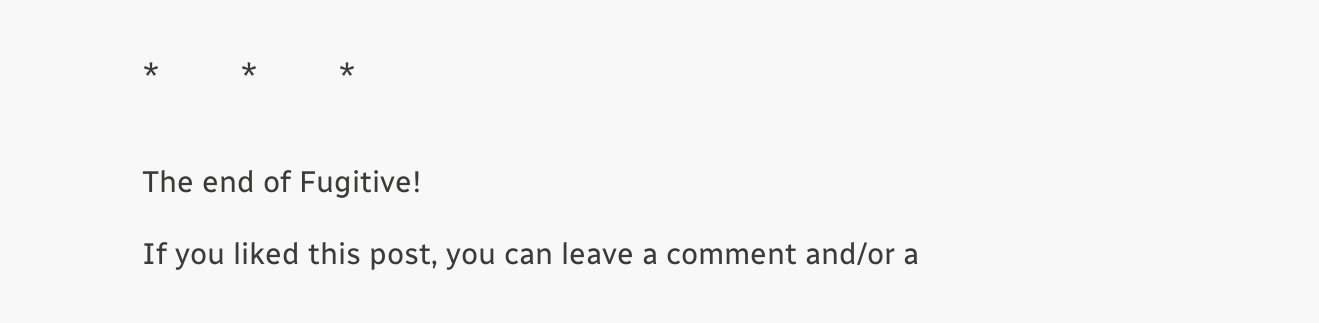*          *          *


The end of Fugitive!

If you liked this post, you can leave a comment and/or a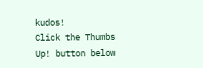kudos!
Click the Thumbs Up! button below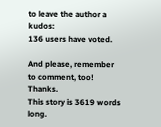to leave the author a kudos:
136 users have voted.

And please, remember to comment, too! Thanks.
This story is 3619 words long.